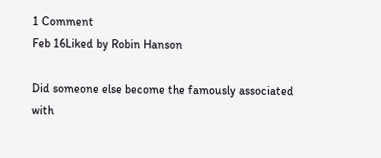1 Comment
Feb 16Liked by Robin Hanson

Did someone else become the famously associated with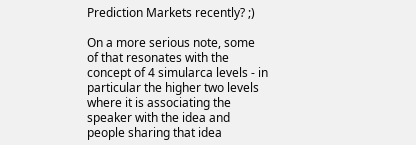Prediction Markets recently? ;)

On a more serious note, some of that resonates with the concept of 4 simularca levels - in particular the higher two levels where it is associating the speaker with the idea and people sharing that idea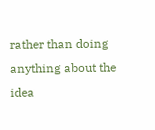rather than doing anything about the idea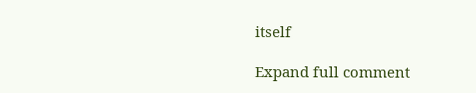itself

Expand full comment